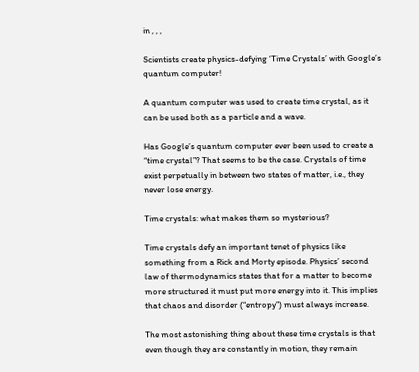in , , ,

Scientists create physics-defying ‘Time Crystals’ with Google’s quantum computer!

A quantum computer was used to create time crystal, as it can be used both as a particle and a wave.

Has Google’s quantum computer ever been used to create a “time crystal”? That seems to be the case. Crystals of time exist perpetually in between two states of matter, i.e., they never lose energy.

Time crystals: what makes them so mysterious?

Time crystals defy an important tenet of physics like something from a Rick and Morty episode. Physics’ second law of thermodynamics states that for a matter to become more structured it must put more energy into it. This implies that chaos and disorder (“entropy”) must always increase.

The most astonishing thing about these time crystals is that even though they are constantly in motion, they remain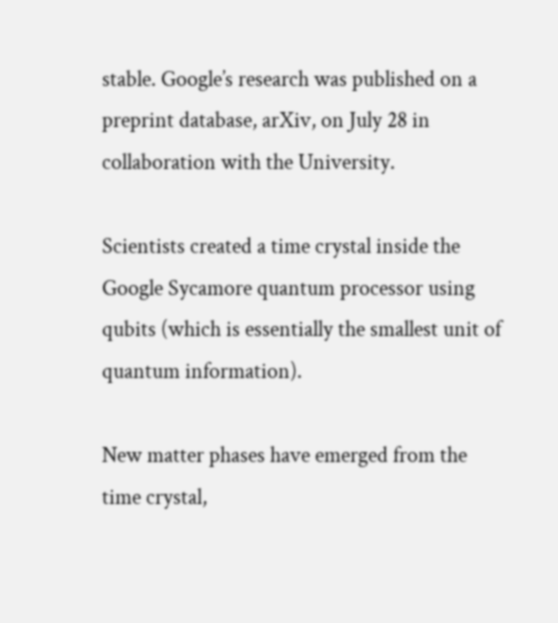stable. Google’s research was published on a preprint database, arXiv, on July 28 in collaboration with the University.

Scientists created a time crystal inside the Google Sycamore quantum processor using qubits (which is essentially the smallest unit of quantum information).

New matter phases have emerged from the time crystal,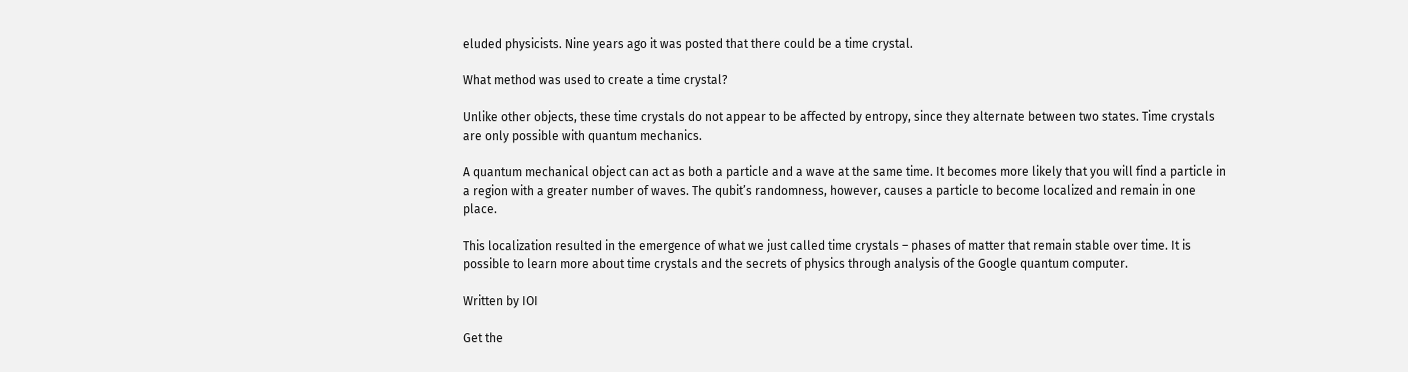eluded physicists. Nine years ago it was posted that there could be a time crystal.

What method was used to create a time crystal?

Unlike other objects, these time crystals do not appear to be affected by entropy, since they alternate between two states. Time crystals are only possible with quantum mechanics.

A quantum mechanical object can act as both a particle and a wave at the same time. It becomes more likely that you will find a particle in a region with a greater number of waves. The qubit’s randomness, however, causes a particle to become localized and remain in one place.

This localization resulted in the emergence of what we just called time crystals – phases of matter that remain stable over time. It is possible to learn more about time crystals and the secrets of physics through analysis of the Google quantum computer.

Written by IOI

Get the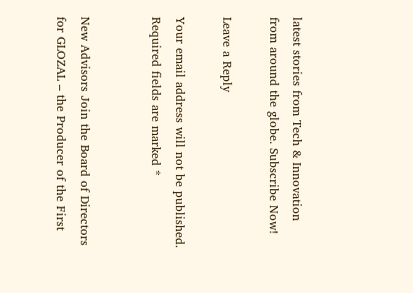latest stories from Tech & Innovation from around the globe. Subscribe Now!

Leave a Reply

Your email address will not be published. Required fields are marked *


New Advisors Join the Board of Directors for GLOZAL – the Producer of the First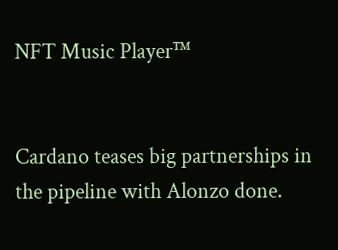NFT Music Player™


Cardano teases big partnerships in the pipeline with Alonzo done.